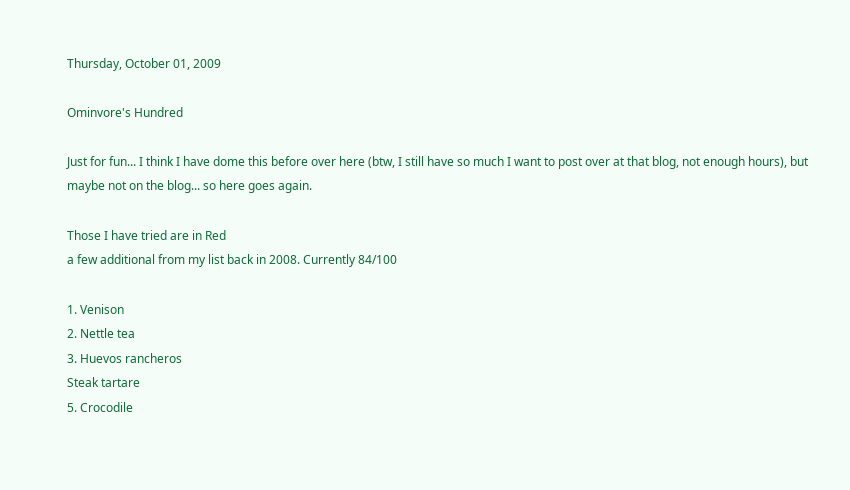Thursday, October 01, 2009

Ominvore's Hundred

Just for fun... I think I have dome this before over here (btw, I still have so much I want to post over at that blog, not enough hours), but maybe not on the blog... so here goes again.

Those I have tried are in Red
a few additional from my list back in 2008. Currently 84/100

1. Venison
2. Nettle tea
3. Huevos rancheros
Steak tartare
5. Crocodile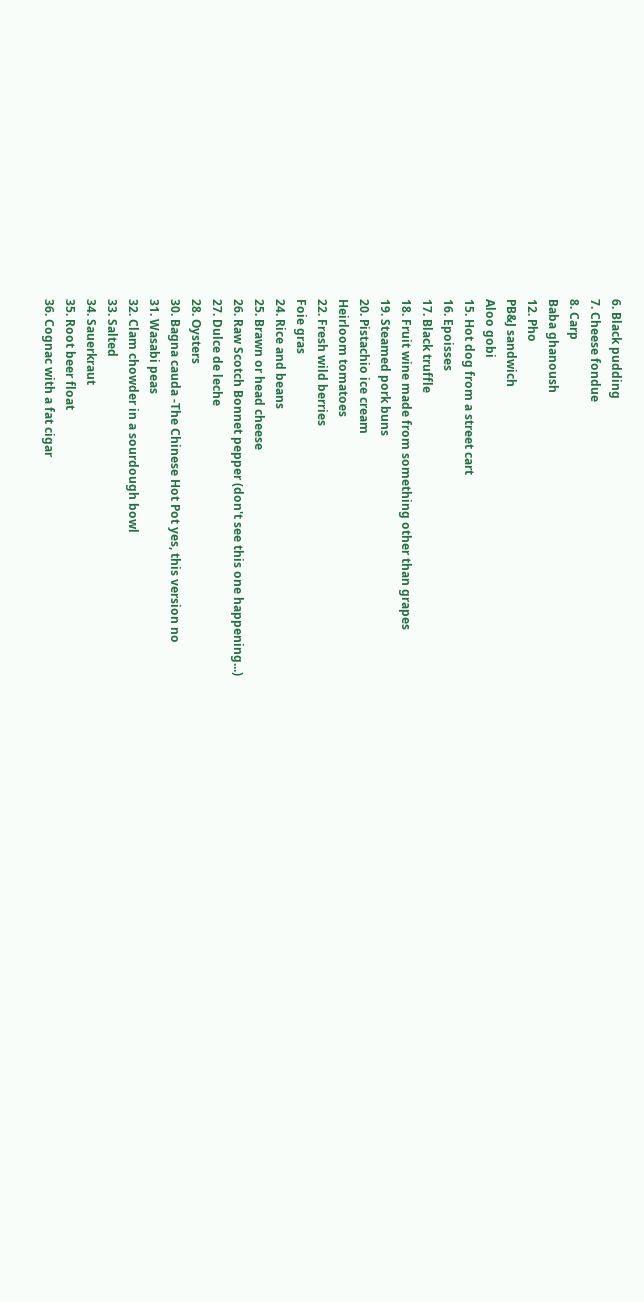6. Black pudding
7. Cheese fondue
8. Carp
Baba ghanoush
12. Pho
PB&J sandwich
Aloo gobi
15. Hot dog from a street cart
16. Epoisses
17. Black truffle
18. Fruit wine made from something other than grapes
19. Steamed pork buns
20. Pistachio ice cream
Heirloom tomatoes
22. Fresh wild berries
Foie gras
24. Rice and beans
25. Brawn or head cheese
26. Raw Scotch Bonnet pepper (don't see this one happening...)
27. Dulce de leche
28. Oysters
30. Bagna cauda -The Chinese Hot Pot yes, this version no
31. Wasabi peas
32. Clam chowder in a sourdough bowl
33. Salted
34. Sauerkraut
35. Root beer float
36. Cognac with a fat cigar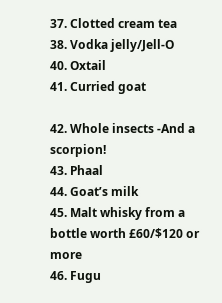37. Clotted cream tea
38. Vodka jelly/Jell-O
40. Oxtail
41. Curried goat

42. Whole insects -And a scorpion!
43. Phaal
44. Goat’s milk
45. Malt whisky from a bottle worth £60/$120 or more
46. Fugu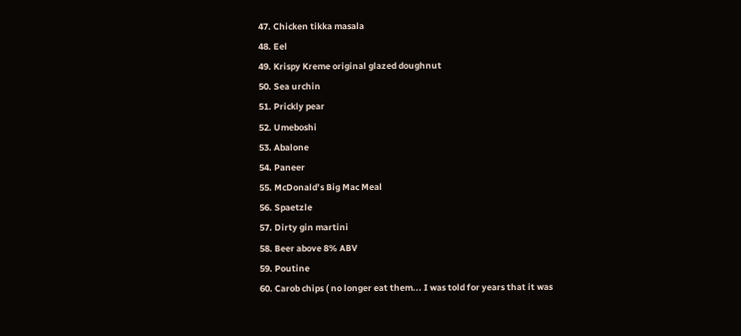47. Chicken tikka masala
48. Eel
49. Krispy Kreme original glazed doughnut
50. Sea urchin
51. Prickly pear
52. Umeboshi
53. Abalone
54. Paneer
55. McDonald’s Big Mac Meal
56. Spaetzle
57. Dirty gin martini
58. Beer above 8% ABV
59. Poutine
60. Carob chips ( no longer eat them... I was told for years that it was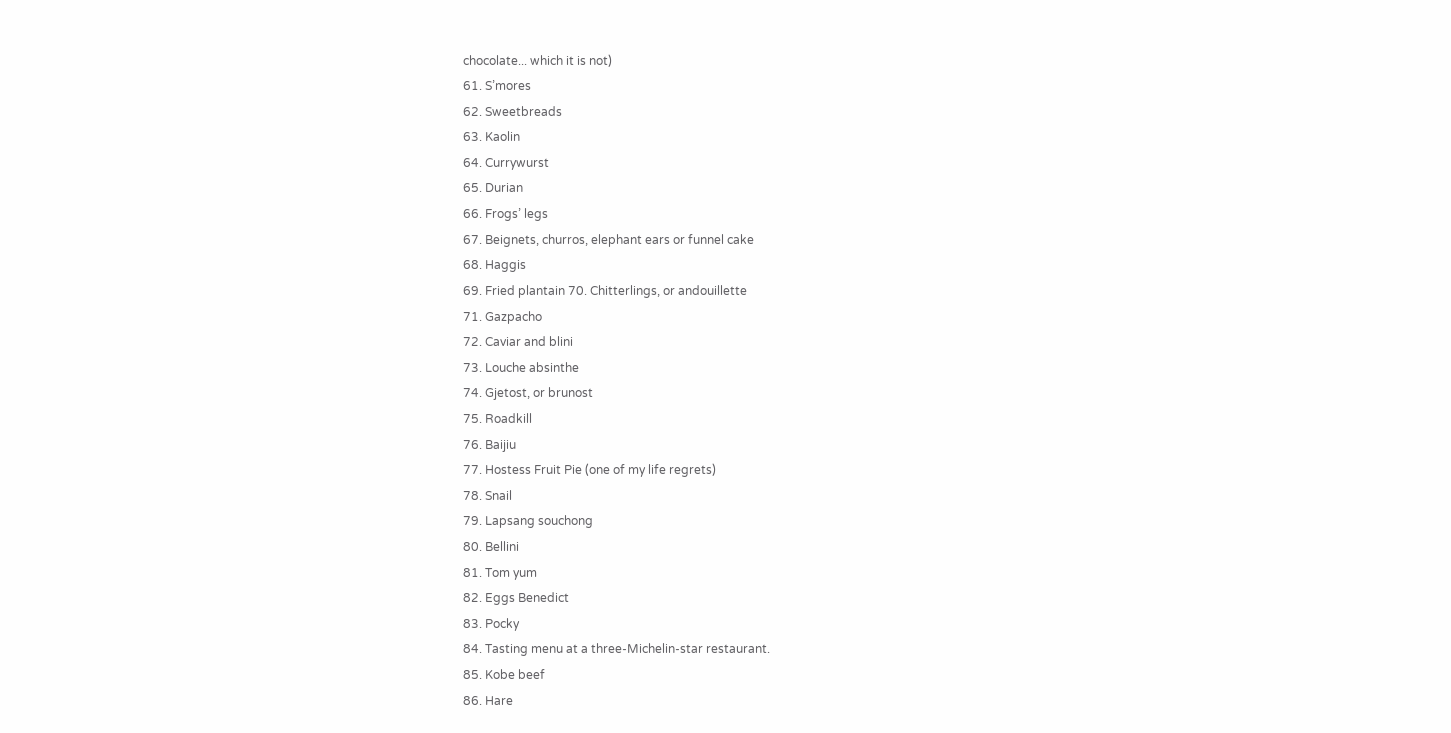chocolate... which it is not)
61. S’mores
62. Sweetbreads
63. Kaolin
64. Currywurst
65. Durian
66. Frogs’ legs
67. Beignets, churros, elephant ears or funnel cake
68. Haggis
69. Fried plantain 70. Chitterlings, or andouillette
71. Gazpacho
72. Caviar and blini
73. Louche absinthe
74. Gjetost, or brunost
75. Roadkill
76. Baijiu
77. Hostess Fruit Pie (one of my life regrets)
78. Snail
79. Lapsang souchong
80. Bellini
81. Tom yum
82. Eggs Benedict
83. Pocky
84. Tasting menu at a three-Michelin-star restaurant.
85. Kobe beef
86. Hare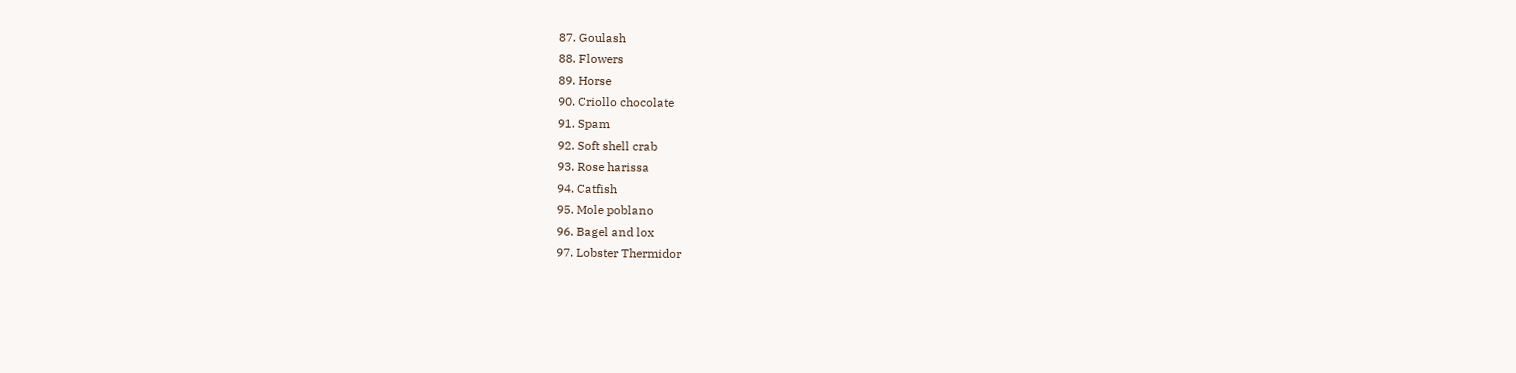87. Goulash
88. Flowers
89. Horse
90. Criollo chocolate
91. Spam
92. Soft shell crab
93. Rose harissa
94. Catfish
95. Mole poblano
96. Bagel and lox
97. Lobster Thermidor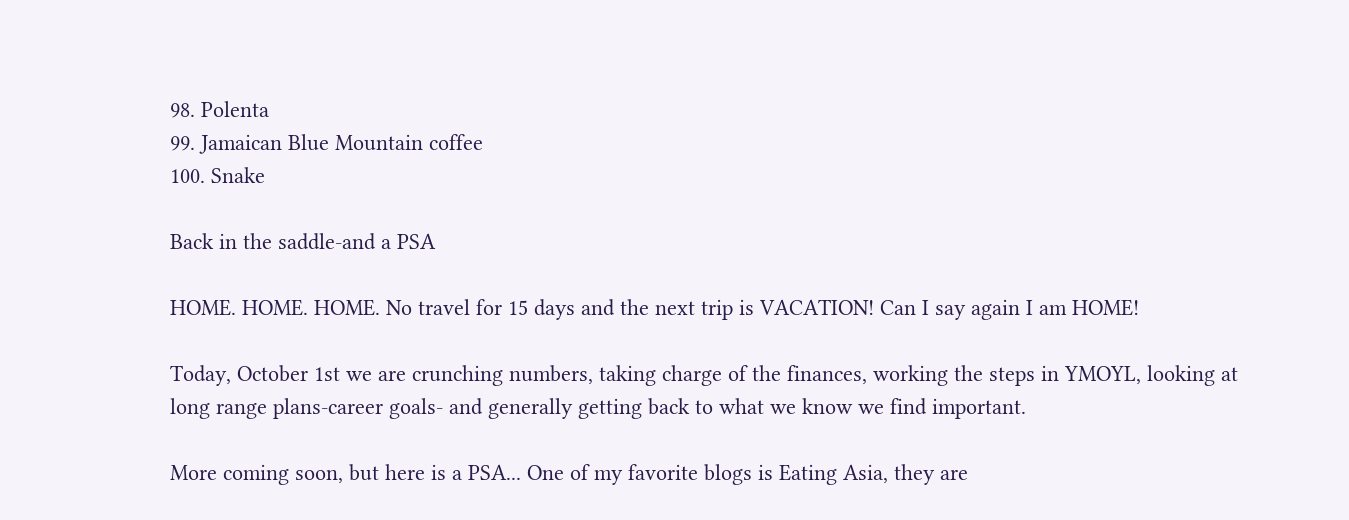98. Polenta
99. Jamaican Blue Mountain coffee
100. Snake

Back in the saddle-and a PSA

HOME. HOME. HOME. No travel for 15 days and the next trip is VACATION! Can I say again I am HOME!

Today, October 1st we are crunching numbers, taking charge of the finances, working the steps in YMOYL, looking at long range plans-career goals- and generally getting back to what we know we find important.

More coming soon, but here is a PSA... One of my favorite blogs is Eating Asia, they are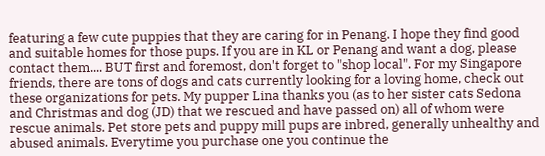featuring a few cute puppies that they are caring for in Penang. I hope they find good and suitable homes for those pups. If you are in KL or Penang and want a dog, please contact them.... BUT first and foremost, don't forget to "shop local". For my Singapore friends, there are tons of dogs and cats currently looking for a loving home, check out these organizations for pets. My pupper Lina thanks you (as to her sister cats Sedona and Christmas and dog (JD) that we rescued and have passed on) all of whom were rescue animals. Pet store pets and puppy mill pups are inbred, generally unhealthy and abused animals. Everytime you purchase one you continue the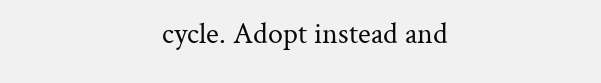cycle. Adopt instead and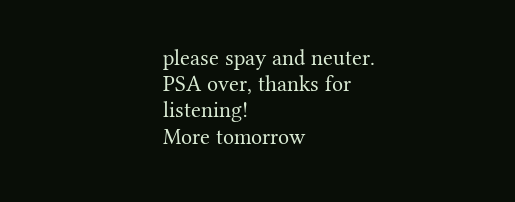please spay and neuter.
PSA over, thanks for listening!
More tomorrow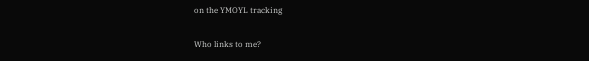on the YMOYL tracking

Who links to me?